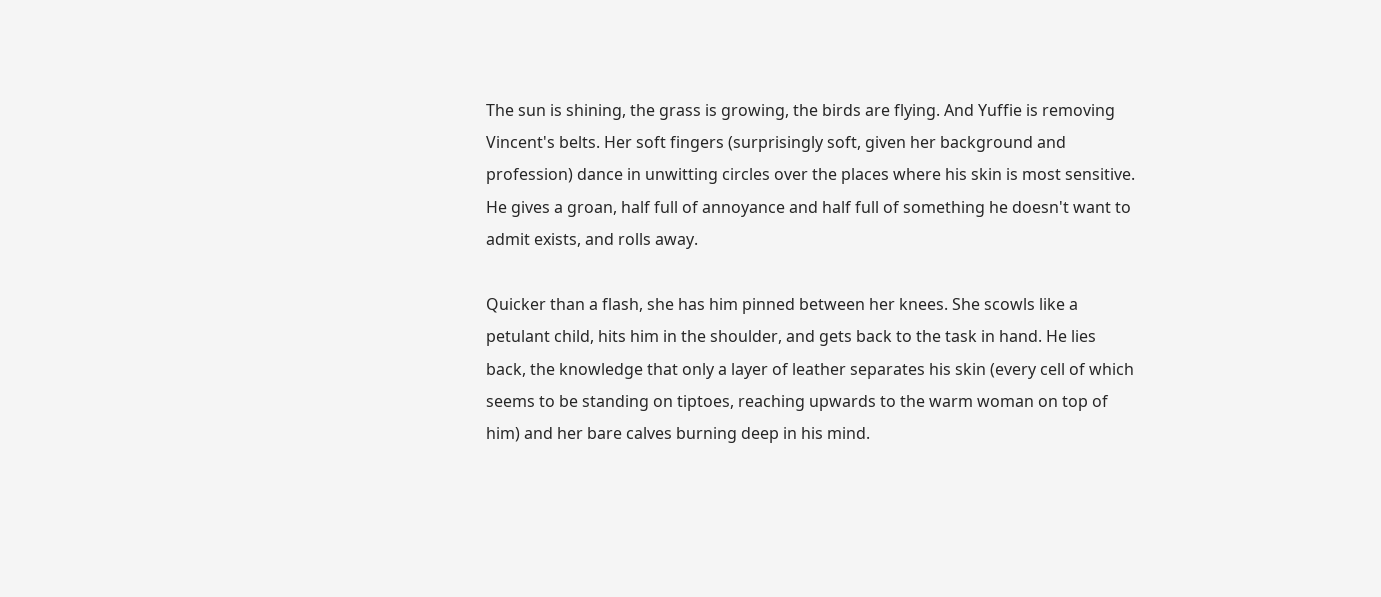The sun is shining, the grass is growing, the birds are flying. And Yuffie is removing Vincent's belts. Her soft fingers (surprisingly soft, given her background and profession) dance in unwitting circles over the places where his skin is most sensitive. He gives a groan, half full of annoyance and half full of something he doesn't want to admit exists, and rolls away.

Quicker than a flash, she has him pinned between her knees. She scowls like a petulant child, hits him in the shoulder, and gets back to the task in hand. He lies back, the knowledge that only a layer of leather separates his skin (every cell of which seems to be standing on tiptoes, reaching upwards to the warm woman on top of him) and her bare calves burning deep in his mind.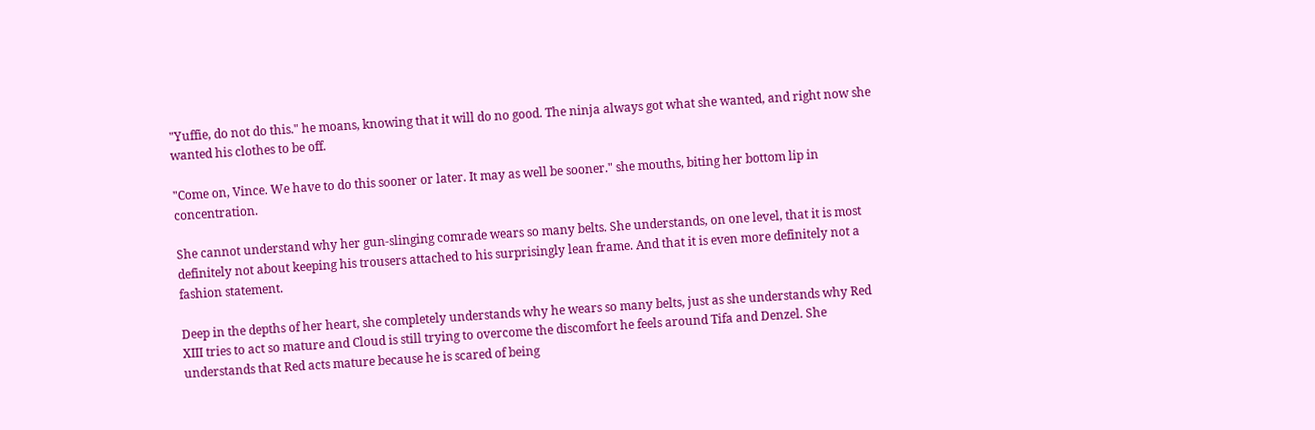"Yuffie, do not do this." he moans, knowing that it will do no good. The ninja always got what she wanted, and right now she wanted his clothes to be off.

"Come on, Vince. We have to do this sooner or later. It may as well be sooner." she mouths, biting her bottom lip in concentration.

She cannot understand why her gun-slinging comrade wears so many belts. She understands, on one level, that it is most definitely not about keeping his trousers attached to his surprisingly lean frame. And that it is even more definitely not a fashion statement.

Deep in the depths of her heart, she completely understands why he wears so many belts, just as she understands why Red XIII tries to act so mature and Cloud is still trying to overcome the discomfort he feels around Tifa and Denzel. She understands that Red acts mature because he is scared of being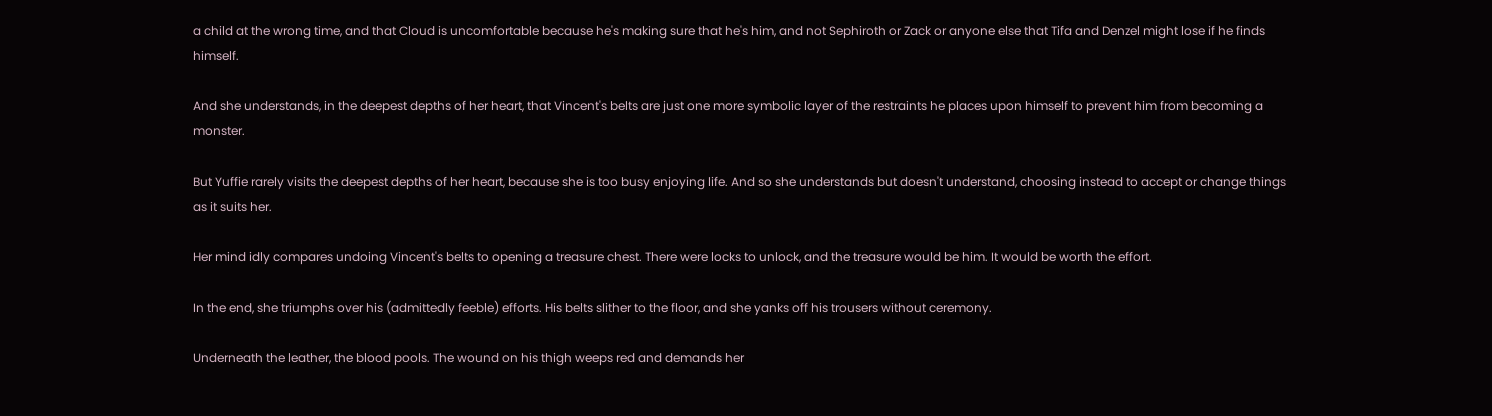a child at the wrong time, and that Cloud is uncomfortable because he's making sure that he's him, and not Sephiroth or Zack or anyone else that Tifa and Denzel might lose if he finds himself.

And she understands, in the deepest depths of her heart, that Vincent's belts are just one more symbolic layer of the restraints he places upon himself to prevent him from becoming a monster.

But Yuffie rarely visits the deepest depths of her heart, because she is too busy enjoying life. And so she understands but doesn't understand, choosing instead to accept or change things as it suits her.

Her mind idly compares undoing Vincent's belts to opening a treasure chest. There were locks to unlock, and the treasure would be him. It would be worth the effort.

In the end, she triumphs over his (admittedly feeble) efforts. His belts slither to the floor, and she yanks off his trousers without ceremony.

Underneath the leather, the blood pools. The wound on his thigh weeps red and demands her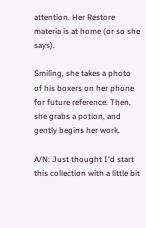attention. Her Restore materia is at home (or so she says).

Smiling, she takes a photo of his boxers on her phone for future reference. Then, she grabs a potion, and gently begins her work.

A/N: Just thought I'd start this collection with a little bit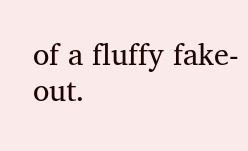of a fluffy fake-out.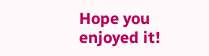Hope you enjoyed it!